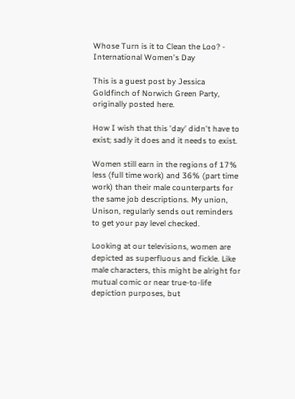Whose Turn is it to Clean the Loo? - International Women's Day

This is a guest post by Jessica Goldfinch of Norwich Green Party, originally posted here.

How I wish that this 'day' didn't have to exist; sadly it does and it needs to exist.

Women still earn in the regions of 17% less (full time work) and 36% (part time work) than their male counterparts for the same job descriptions. My union, Unison, regularly sends out reminders to get your pay level checked.

Looking at our televisions, women are depicted as superfluous and fickle. Like male characters, this might be alright for mutual comic or near true-to-life depiction purposes, but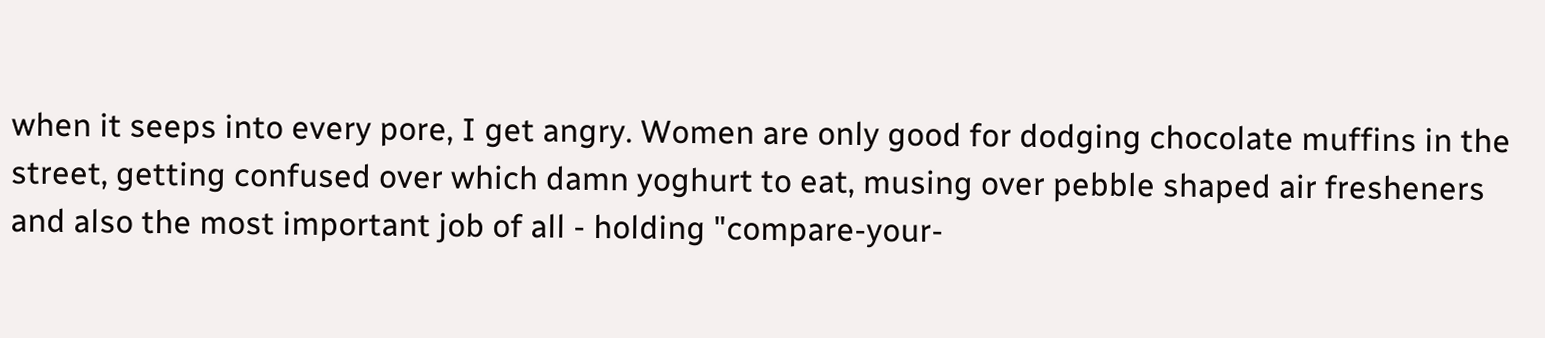when it seeps into every pore, I get angry. Women are only good for dodging chocolate muffins in the street, getting confused over which damn yoghurt to eat, musing over pebble shaped air fresheners and also the most important job of all - holding "compare-your-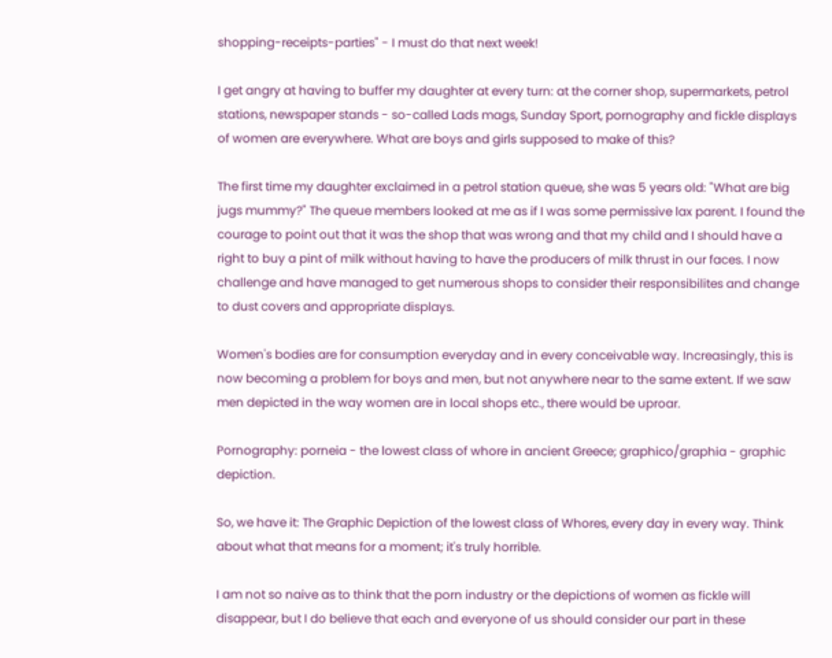shopping-receipts-parties" - I must do that next week!

I get angry at having to buffer my daughter at every turn: at the corner shop, supermarkets, petrol stations, newspaper stands - so-called Lads mags, Sunday Sport, pornography and fickle displays of women are everywhere. What are boys and girls supposed to make of this?

The first time my daughter exclaimed in a petrol station queue, she was 5 years old: "What are big jugs mummy?" The queue members looked at me as if I was some permissive lax parent. I found the courage to point out that it was the shop that was wrong and that my child and I should have a right to buy a pint of milk without having to have the producers of milk thrust in our faces. I now challenge and have managed to get numerous shops to consider their responsibilites and change to dust covers and appropriate displays.

Women's bodies are for consumption everyday and in every conceivable way. Increasingly, this is now becoming a problem for boys and men, but not anywhere near to the same extent. If we saw men depicted in the way women are in local shops etc., there would be uproar.

Pornography: porneia - the lowest class of whore in ancient Greece; graphico/graphia - graphic depiction.

So, we have it: The Graphic Depiction of the lowest class of Whores, every day in every way. Think about what that means for a moment; it's truly horrible.

I am not so naive as to think that the porn industry or the depictions of women as fickle will disappear, but I do believe that each and everyone of us should consider our part in these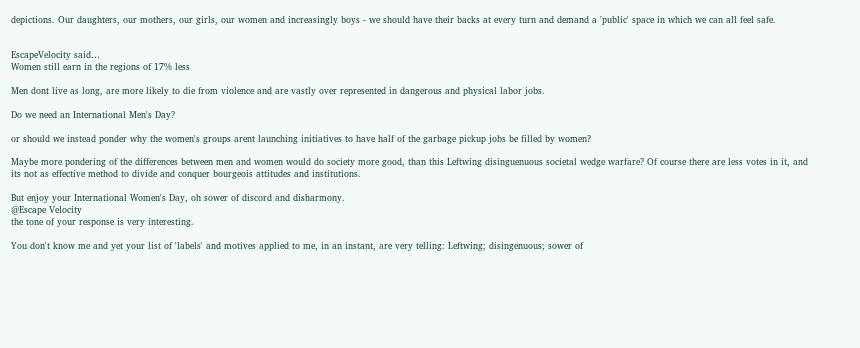depictions. Our daughters, our mothers, our girls, our women and increasingly boys - we should have their backs at every turn and demand a 'public' space in which we can all feel safe.


EscapeVelocity said…
Women still earn in the regions of 17% less

Men dont live as long, are more likely to die from violence and are vastly over represented in dangerous and physical labor jobs.

Do we need an International Men's Day?

or should we instead ponder why the women's groups arent launching initiatives to have half of the garbage pickup jobs be filled by women?

Maybe more pondering of the differences between men and women would do society more good, than this Leftwing disinguenuous societal wedge warfare? Of course there are less votes in it, and its not as effective method to divide and conquer bourgeois attitudes and institutions.

But enjoy your International Women's Day, oh sower of discord and disharmony.
@Escape Velocity
the tone of your response is very interesting.

You don't know me and yet your list of 'labels' and motives applied to me, in an instant, are very telling: Leftwing; disingenuous; sower of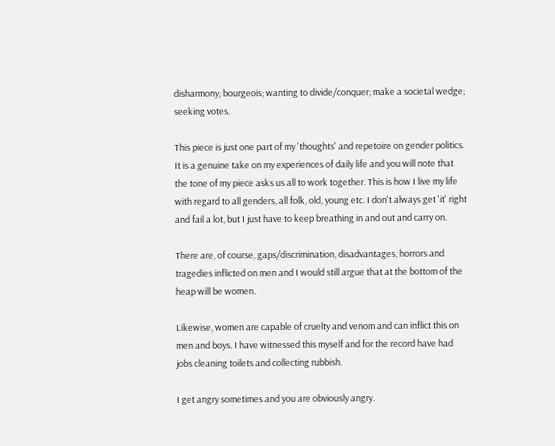disharmony; bourgeois; wanting to divide/conquer; make a societal wedge; seeking votes.

This piece is just one part of my 'thoughts' and repetoire on gender politics. It is a genuine take on my experiences of daily life and you will note that the tone of my piece asks us all to work together. This is how I live my life with regard to all genders, all folk, old, young etc. I don't always get 'it' right and fail a lot, but I just have to keep breathing in and out and carry on.

There are, of course, gaps/discrimination, disadvantages, horrors and tragedies inflicted on men and I would still argue that at the bottom of the heap will be women.

Likewise, women are capable of cruelty and venom and can inflict this on men and boys. I have witnessed this myself and for the record have had jobs cleaning toilets and collecting rubbish.

I get angry sometimes and you are obviously angry.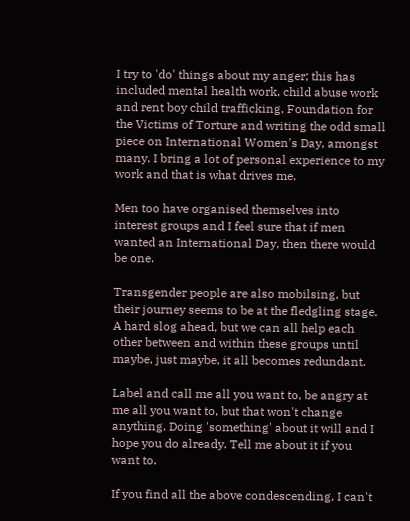I try to 'do' things about my anger; this has included mental health work, child abuse work and rent boy child trafficking, Foundation for the Victims of Torture and writing the odd small piece on International Women's Day, amongst many. I bring a lot of personal experience to my work and that is what drives me.

Men too have organised themselves into interest groups and I feel sure that if men wanted an International Day, then there would be one.

Transgender people are also mobilsing, but their journey seems to be at the fledgling stage. A hard slog ahead, but we can all help each other between and within these groups until maybe, just maybe, it all becomes redundant.

Label and call me all you want to, be angry at me all you want to, but that won't change anything. Doing 'something' about it will and I hope you do already. Tell me about it if you want to.

If you find all the above condescending, I can't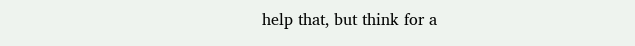help that, but think for a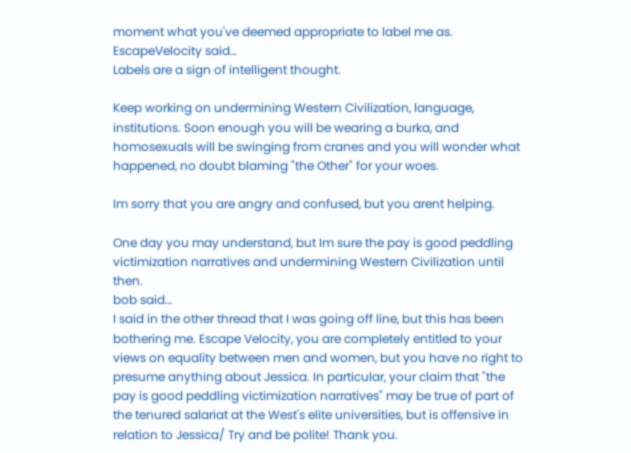moment what you've deemed appropriate to label me as.
EscapeVelocity said…
Labels are a sign of intelligent thought.

Keep working on undermining Western Civilization, language, institutions. Soon enough you will be wearing a burka, and homosexuals will be swinging from cranes and you will wonder what happened, no doubt blaming "the Other" for your woes.

Im sorry that you are angry and confused, but you arent helping.

One day you may understand, but Im sure the pay is good peddling victimization narratives and undermining Western Civilization until then.
bob said…
I said in the other thread that I was going off line, but this has been bothering me. Escape Velocity, you are completely entitled to your views on equality between men and women, but you have no right to presume anything about Jessica. In particular, your claim that "the pay is good peddling victimization narratives" may be true of part of the tenured salariat at the West's elite universities, but is offensive in relation to Jessica/ Try and be polite! Thank you.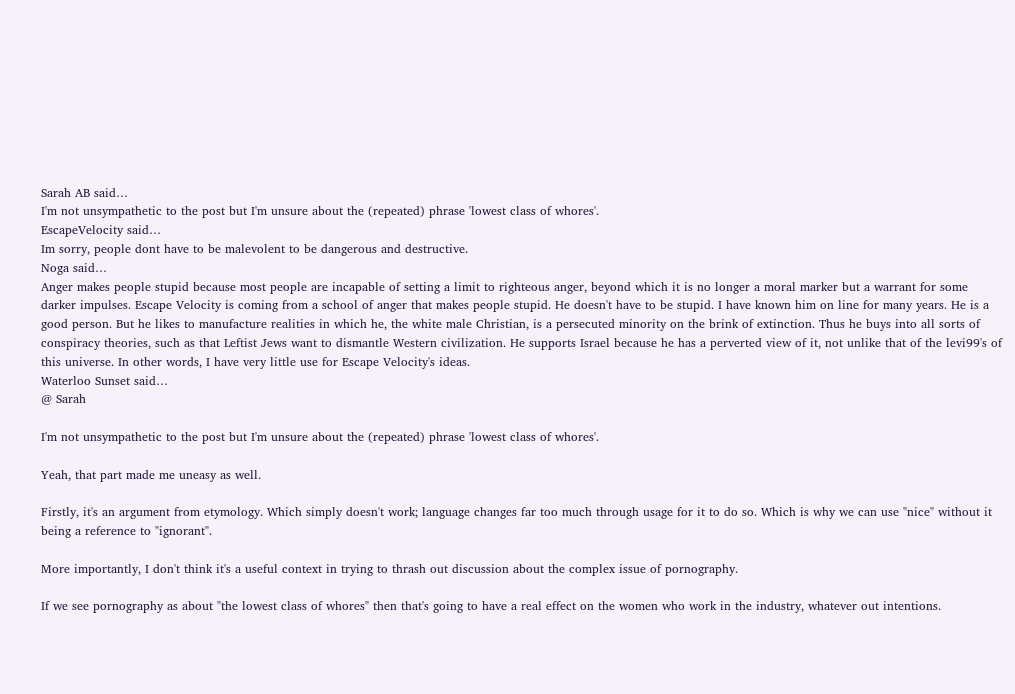Sarah AB said…
I'm not unsympathetic to the post but I'm unsure about the (repeated) phrase 'lowest class of whores'.
EscapeVelocity said…
Im sorry, people dont have to be malevolent to be dangerous and destructive.
Noga said…
Anger makes people stupid because most people are incapable of setting a limit to righteous anger, beyond which it is no longer a moral marker but a warrant for some darker impulses. Escape Velocity is coming from a school of anger that makes people stupid. He doesn't have to be stupid. I have known him on line for many years. He is a good person. But he likes to manufacture realities in which he, the white male Christian, is a persecuted minority on the brink of extinction. Thus he buys into all sorts of conspiracy theories, such as that Leftist Jews want to dismantle Western civilization. He supports Israel because he has a perverted view of it, not unlike that of the levi99's of this universe. In other words, I have very little use for Escape Velocity's ideas.
Waterloo Sunset said…
@ Sarah

I'm not unsympathetic to the post but I'm unsure about the (repeated) phrase 'lowest class of whores'.

Yeah, that part made me uneasy as well.

Firstly, it's an argument from etymology. Which simply doesn't work; language changes far too much through usage for it to do so. Which is why we can use "nice" without it being a reference to "ignorant".

More importantly, I don't think it's a useful context in trying to thrash out discussion about the complex issue of pornography.

If we see pornography as about "the lowest class of whores" then that's going to have a real effect on the women who work in the industry, whatever out intentions.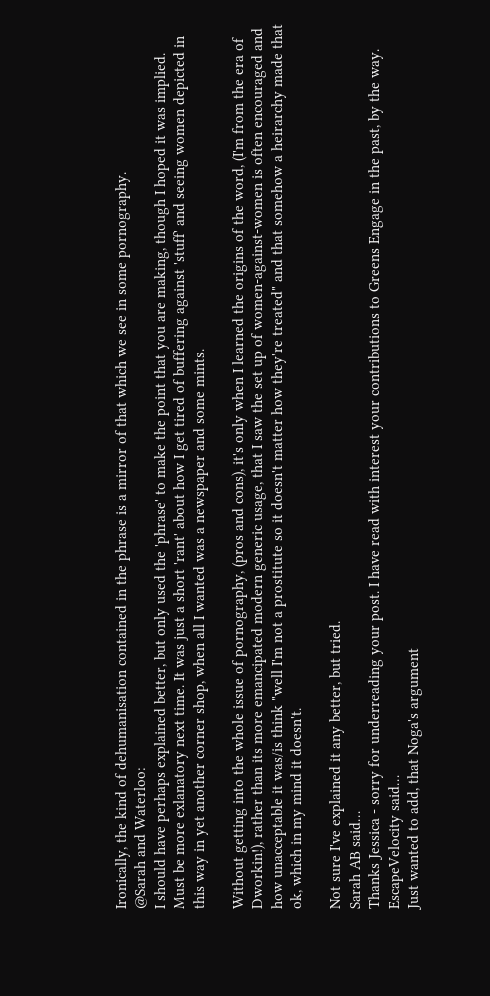Ironically, the kind of dehumanisation contained in the phrase is a mirror of that which we see in some pornography.
@Sarah and Waterloo:
I should have perhaps explained better, but only used the 'phrase' to make the point that you are making, though I hoped it was implied. Must be more exlanatory next time. It was just a short 'rant' about how I get tired of buffering against 'stuff' and seeing women depicted in this way in yet another corner shop, when all I wanted was a newspaper and some mints.

Without getting into the whole issue of pornography, (pros and cons), it's only when I learned the origins of the word, (I'm from the era of Dworkin!), rather than its more emancipated modern generic usage, that I saw the set up of women-against-women is often encouraged and how unacceptable it was/is think "well I'm not a prostitute so it doesn't matter how they're treated" and that somehow a heirarchy made that ok, which in my mind it doesn't.

Not sure I've explained it any better, but tried.
Sarah AB said…
Thanks Jessica - sorry for underreading your post. I have read with interest your contributions to Greens Engage in the past, by the way.
EscapeVelocity said…
Just wanted to add, that Noga's argument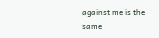against me is the same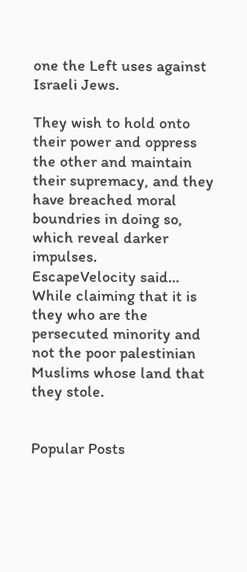one the Left uses against Israeli Jews.

They wish to hold onto their power and oppress the other and maintain their supremacy, and they have breached moral boundries in doing so, which reveal darker impulses.
EscapeVelocity said…
While claiming that it is they who are the persecuted minority and not the poor palestinian Muslims whose land that they stole.


Popular Posts